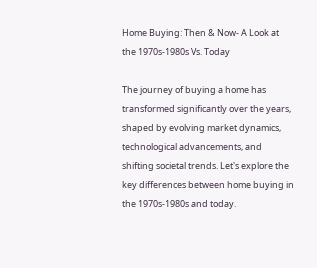Home Buying: Then & Now- A Look at the 1970s-1980s Vs. Today

The journey of buying a home has transformed significantly over the years, shaped by evolving market dynamics, technological advancements, and shifting societal trends. Let's explore the key differences between home buying in the 1970s-1980s and today.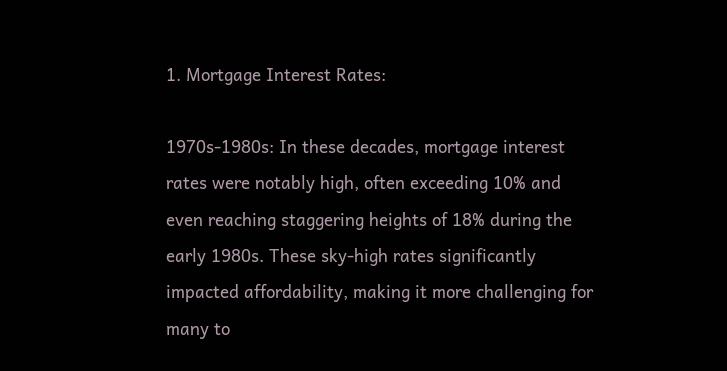1. Mortgage Interest Rates:

1970s-1980s: In these decades, mortgage interest rates were notably high, often exceeding 10% and even reaching staggering heights of 18% during the early 1980s. These sky-high rates significantly impacted affordability, making it more challenging for many to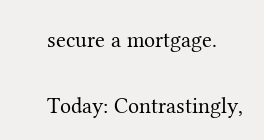secure a mortgage.

Today: Contrastingly,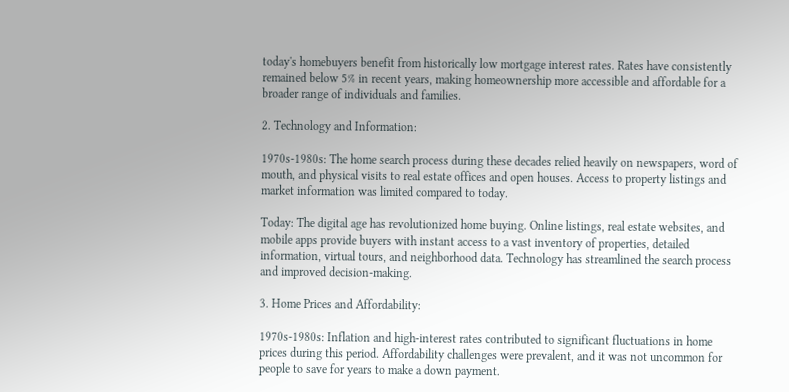today's homebuyers benefit from historically low mortgage interest rates. Rates have consistently remained below 5% in recent years, making homeownership more accessible and affordable for a broader range of individuals and families.

2. Technology and Information:

1970s-1980s: The home search process during these decades relied heavily on newspapers, word of mouth, and physical visits to real estate offices and open houses. Access to property listings and market information was limited compared to today.

Today: The digital age has revolutionized home buying. Online listings, real estate websites, and mobile apps provide buyers with instant access to a vast inventory of properties, detailed information, virtual tours, and neighborhood data. Technology has streamlined the search process and improved decision-making.

3. Home Prices and Affordability:

1970s-1980s: Inflation and high-interest rates contributed to significant fluctuations in home prices during this period. Affordability challenges were prevalent, and it was not uncommon for people to save for years to make a down payment.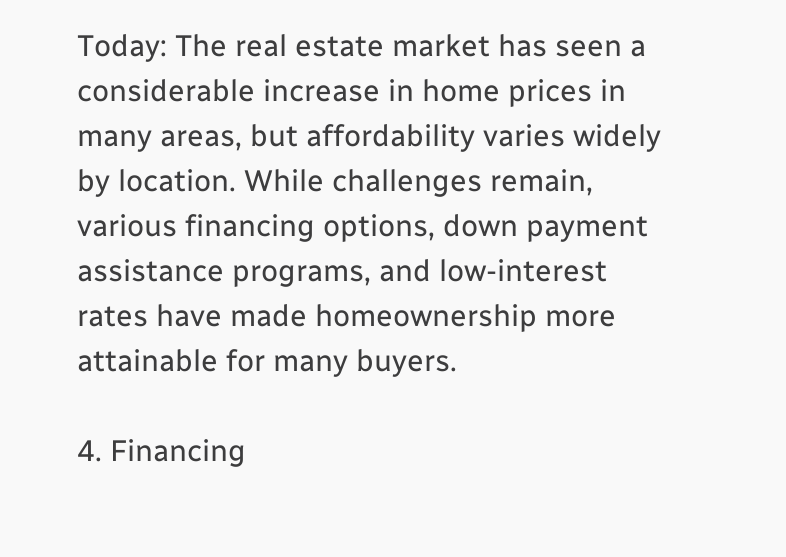Today: The real estate market has seen a considerable increase in home prices in many areas, but affordability varies widely by location. While challenges remain, various financing options, down payment assistance programs, and low-interest rates have made homeownership more attainable for many buyers.

4. Financing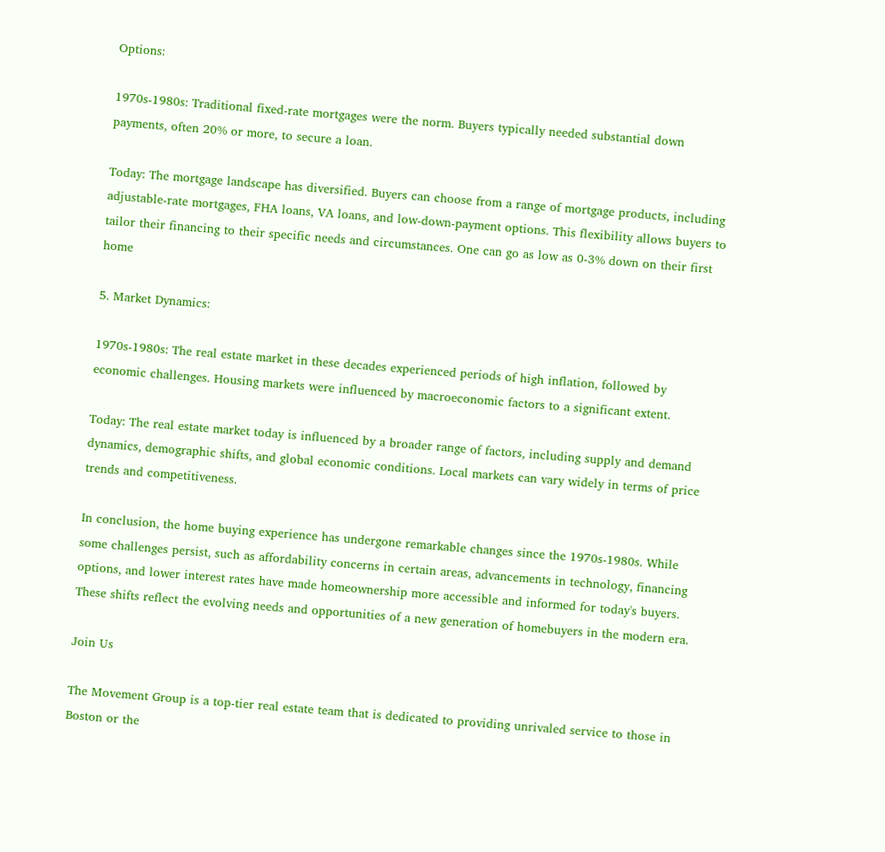Options:

1970s-1980s: Traditional fixed-rate mortgages were the norm. Buyers typically needed substantial down payments, often 20% or more, to secure a loan.

Today: The mortgage landscape has diversified. Buyers can choose from a range of mortgage products, including adjustable-rate mortgages, FHA loans, VA loans, and low-down-payment options. This flexibility allows buyers to tailor their financing to their specific needs and circumstances. One can go as low as 0-3% down on their first home

5. Market Dynamics:

1970s-1980s: The real estate market in these decades experienced periods of high inflation, followed by economic challenges. Housing markets were influenced by macroeconomic factors to a significant extent.

Today: The real estate market today is influenced by a broader range of factors, including supply and demand dynamics, demographic shifts, and global economic conditions. Local markets can vary widely in terms of price trends and competitiveness.

In conclusion, the home buying experience has undergone remarkable changes since the 1970s-1980s. While some challenges persist, such as affordability concerns in certain areas, advancements in technology, financing options, and lower interest rates have made homeownership more accessible and informed for today's buyers. These shifts reflect the evolving needs and opportunities of a new generation of homebuyers in the modern era.

Join Us

The Movement Group is a top-tier real estate team that is dedicated to providing unrivaled service to those in Boston or the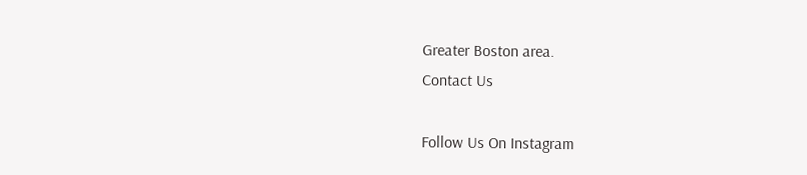Greater Boston area.
Contact Us

Follow Us On Instagram